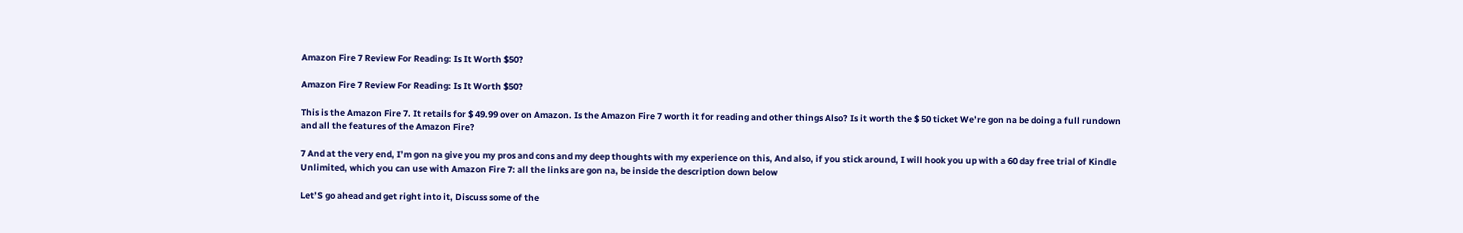Amazon Fire 7 Review For Reading: Is It Worth $50?

Amazon Fire 7 Review For Reading: Is It Worth $50?

This is the Amazon Fire 7. It retails for $ 49.99 over on Amazon. Is the Amazon Fire 7 worth it for reading and other things Also? Is it worth the $ 50 ticket We’re gon na be doing a full rundown and all the features of the Amazon Fire?

7 And at the very end, I’m gon na give you my pros and cons and my deep thoughts with my experience on this, And also, if you stick around, I will hook you up with a 60 day free trial of Kindle Unlimited, which you can use with Amazon Fire 7: all the links are gon na, be inside the description down below

Let’S go ahead and get right into it, Discuss some of the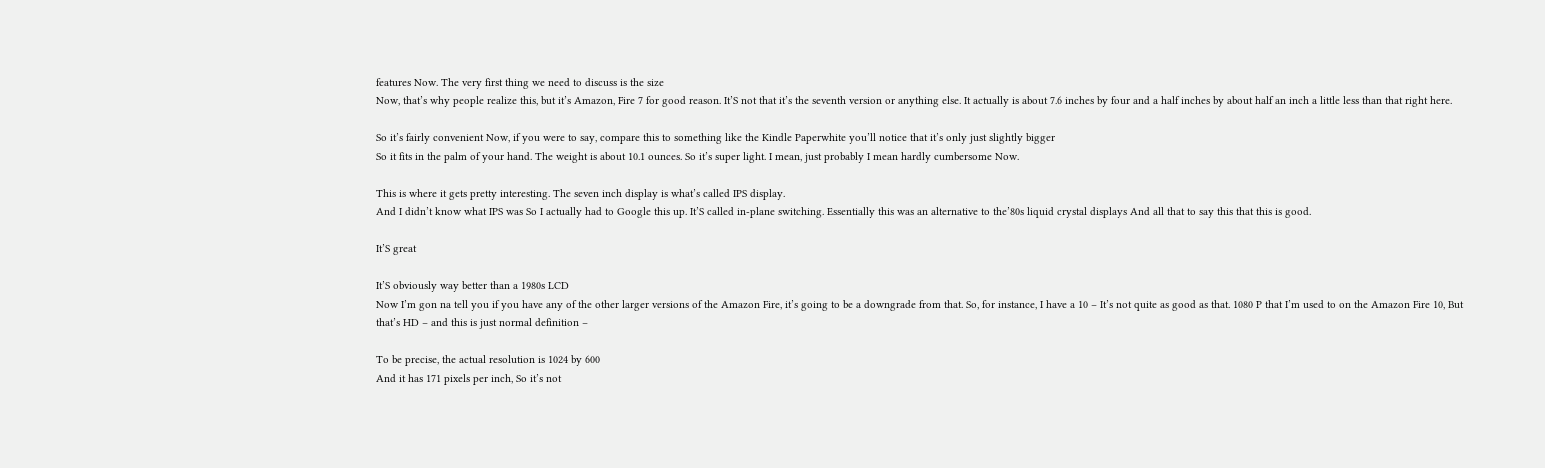features Now. The very first thing we need to discuss is the size
Now, that’s why people realize this, but it’s Amazon, Fire 7 for good reason. It’S not that it’s the seventh version or anything else. It actually is about 7.6 inches by four and a half inches by about half an inch a little less than that right here.

So it’s fairly convenient Now, if you were to say, compare this to something like the Kindle Paperwhite you’ll notice that it’s only just slightly bigger
So it fits in the palm of your hand. The weight is about 10.1 ounces. So it’s super light. I mean, just probably I mean hardly cumbersome Now.

This is where it gets pretty interesting. The seven inch display is what’s called IPS display.
And I didn’t know what IPS was So I actually had to Google this up. It’S called in-plane switching. Essentially this was an alternative to the’80s liquid crystal displays And all that to say this that this is good.

It’S great

It’S obviously way better than a 1980s LCD
Now I’m gon na tell you if you have any of the other larger versions of the Amazon Fire, it’s going to be a downgrade from that. So, for instance, I have a 10 – It’s not quite as good as that. 1080 P that I’m used to on the Amazon Fire 10, But that’s HD – and this is just normal definition –

To be precise, the actual resolution is 1024 by 600
And it has 171 pixels per inch, So it’s not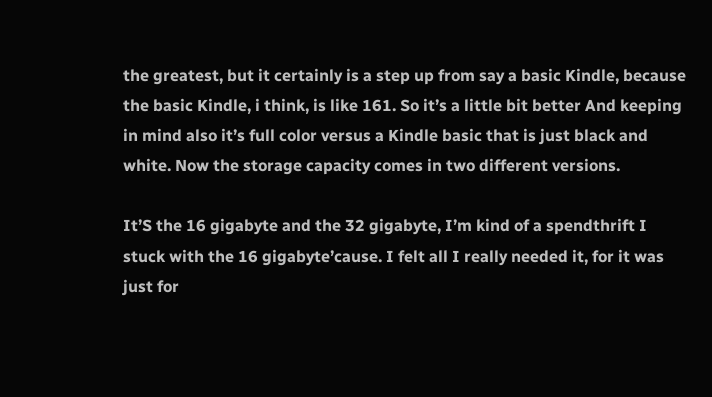the greatest, but it certainly is a step up from say a basic Kindle, because the basic Kindle, i think, is like 161. So it’s a little bit better And keeping in mind also it’s full color versus a Kindle basic that is just black and white. Now the storage capacity comes in two different versions.

It’S the 16 gigabyte and the 32 gigabyte, I’m kind of a spendthrift I stuck with the 16 gigabyte’cause. I felt all I really needed it, for it was just for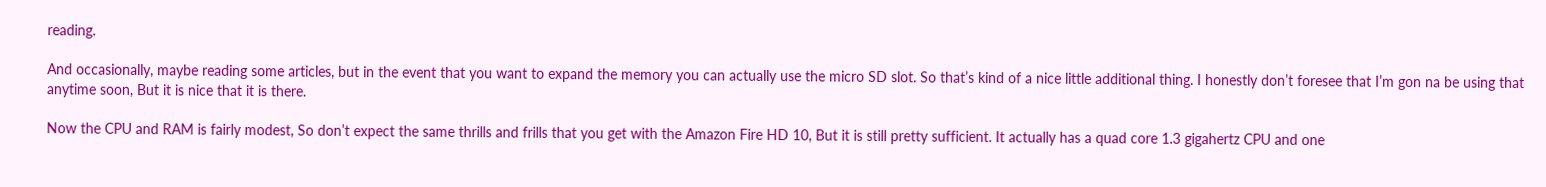reading.

And occasionally, maybe reading some articles, but in the event that you want to expand the memory you can actually use the micro SD slot. So that’s kind of a nice little additional thing. I honestly don’t foresee that I’m gon na be using that anytime soon, But it is nice that it is there.

Now the CPU and RAM is fairly modest, So don’t expect the same thrills and frills that you get with the Amazon Fire HD 10, But it is still pretty sufficient. It actually has a quad core 1.3 gigahertz CPU and one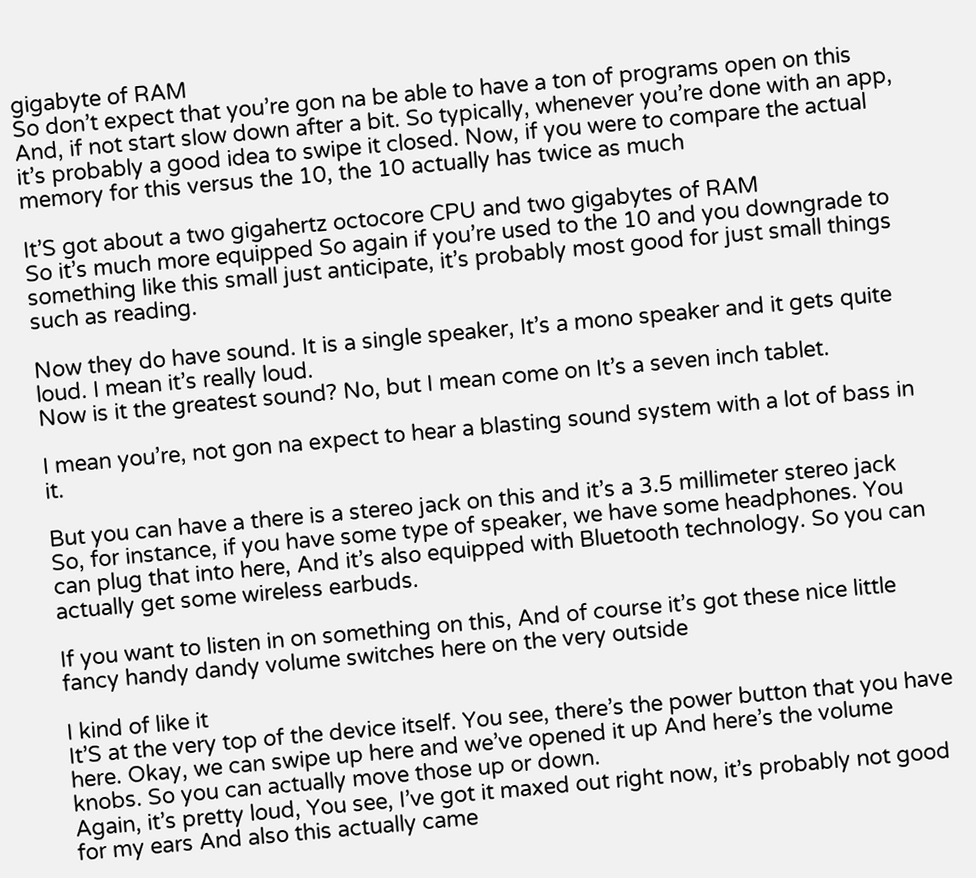gigabyte of RAM
So don’t expect that you’re gon na be able to have a ton of programs open on this And, if not start slow down after a bit. So typically, whenever you’re done with an app, it’s probably a good idea to swipe it closed. Now, if you were to compare the actual memory for this versus the 10, the 10 actually has twice as much

It’S got about a two gigahertz octocore CPU and two gigabytes of RAM
So it’s much more equipped So again if you’re used to the 10 and you downgrade to something like this small just anticipate, it’s probably most good for just small things such as reading.

Now they do have sound. It is a single speaker, It’s a mono speaker and it gets quite loud. I mean it’s really loud.
Now is it the greatest sound? No, but I mean come on It’s a seven inch tablet.

I mean you’re, not gon na expect to hear a blasting sound system with a lot of bass in it.

But you can have a there is a stereo jack on this and it’s a 3.5 millimeter stereo jack
So, for instance, if you have some type of speaker, we have some headphones. You can plug that into here, And it’s also equipped with Bluetooth technology. So you can actually get some wireless earbuds.

If you want to listen in on something on this, And of course it’s got these nice little fancy handy dandy volume switches here on the very outside

I kind of like it
It’S at the very top of the device itself. You see, there’s the power button that you have here. Okay, we can swipe up here and we’ve opened it up And here’s the volume knobs. So you can actually move those up or down.
Again, it’s pretty loud, You see, I’ve got it maxed out right now, it’s probably not good for my ears And also this actually came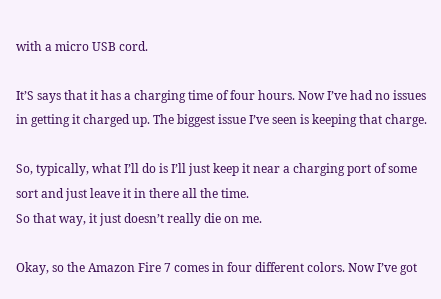with a micro USB cord.

It’S says that it has a charging time of four hours. Now I’ve had no issues in getting it charged up. The biggest issue I’ve seen is keeping that charge.

So, typically, what I’ll do is I’ll just keep it near a charging port of some sort and just leave it in there all the time.
So that way, it just doesn’t really die on me.

Okay, so the Amazon Fire 7 comes in four different colors. Now I’ve got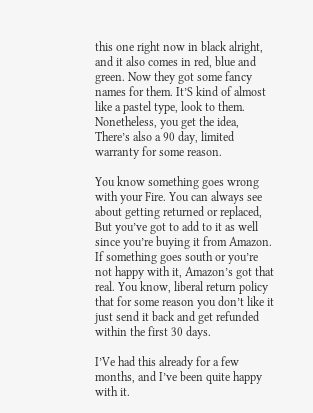this one right now in black alright, and it also comes in red, blue and green. Now they got some fancy names for them. It’S kind of almost like a pastel type, look to them.
Nonetheless, you get the idea, There’s also a 90 day, limited warranty for some reason.

You know something goes wrong with your Fire. You can always see about getting returned or replaced, But you’ve got to add to it as well since you’re buying it from Amazon. If something goes south or you’re not happy with it, Amazon’s got that real. You know, liberal return policy that for some reason you don’t like it just send it back and get refunded within the first 30 days.

I’Ve had this already for a few months, and I’ve been quite happy with it.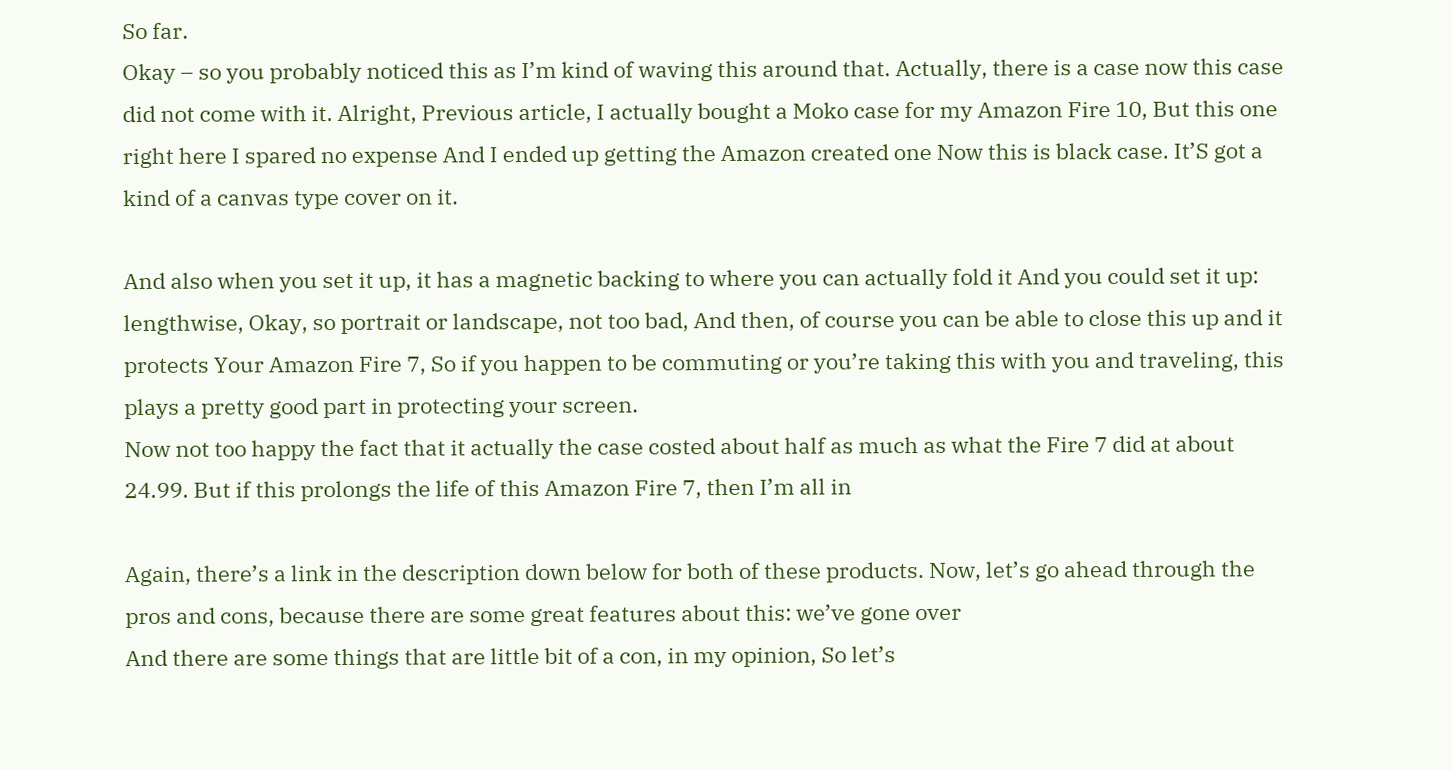So far.
Okay – so you probably noticed this as I’m kind of waving this around that. Actually, there is a case now this case did not come with it. Alright, Previous article, I actually bought a Moko case for my Amazon Fire 10, But this one right here I spared no expense And I ended up getting the Amazon created one Now this is black case. It’S got a kind of a canvas type cover on it.

And also when you set it up, it has a magnetic backing to where you can actually fold it And you could set it up: lengthwise, Okay, so portrait or landscape, not too bad, And then, of course you can be able to close this up and it protects Your Amazon Fire 7, So if you happen to be commuting or you’re taking this with you and traveling, this plays a pretty good part in protecting your screen.
Now not too happy the fact that it actually the case costed about half as much as what the Fire 7 did at about 24.99. But if this prolongs the life of this Amazon Fire 7, then I’m all in

Again, there’s a link in the description down below for both of these products. Now, let’s go ahead through the pros and cons, because there are some great features about this: we’ve gone over
And there are some things that are little bit of a con, in my opinion, So let’s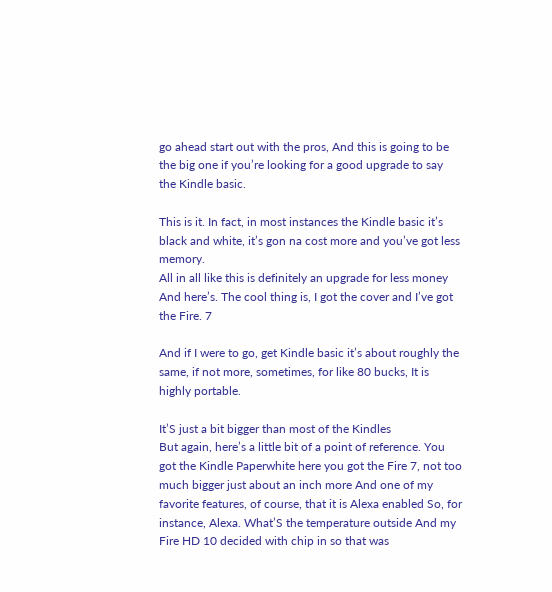go ahead start out with the pros, And this is going to be the big one if you’re looking for a good upgrade to say the Kindle basic.

This is it. In fact, in most instances the Kindle basic it’s black and white, it’s gon na cost more and you’ve got less memory.
All in all like this is definitely an upgrade for less money And here’s. The cool thing is, I got the cover and I’ve got the Fire. 7

And if I were to go, get Kindle basic it’s about roughly the same, if not more, sometimes, for like 80 bucks, It is highly portable.

It’S just a bit bigger than most of the Kindles
But again, here’s a little bit of a point of reference. You got the Kindle Paperwhite here you got the Fire 7, not too much bigger just about an inch more And one of my favorite features, of course, that it is Alexa enabled So, for instance, Alexa. What’S the temperature outside And my Fire HD 10 decided with chip in so that was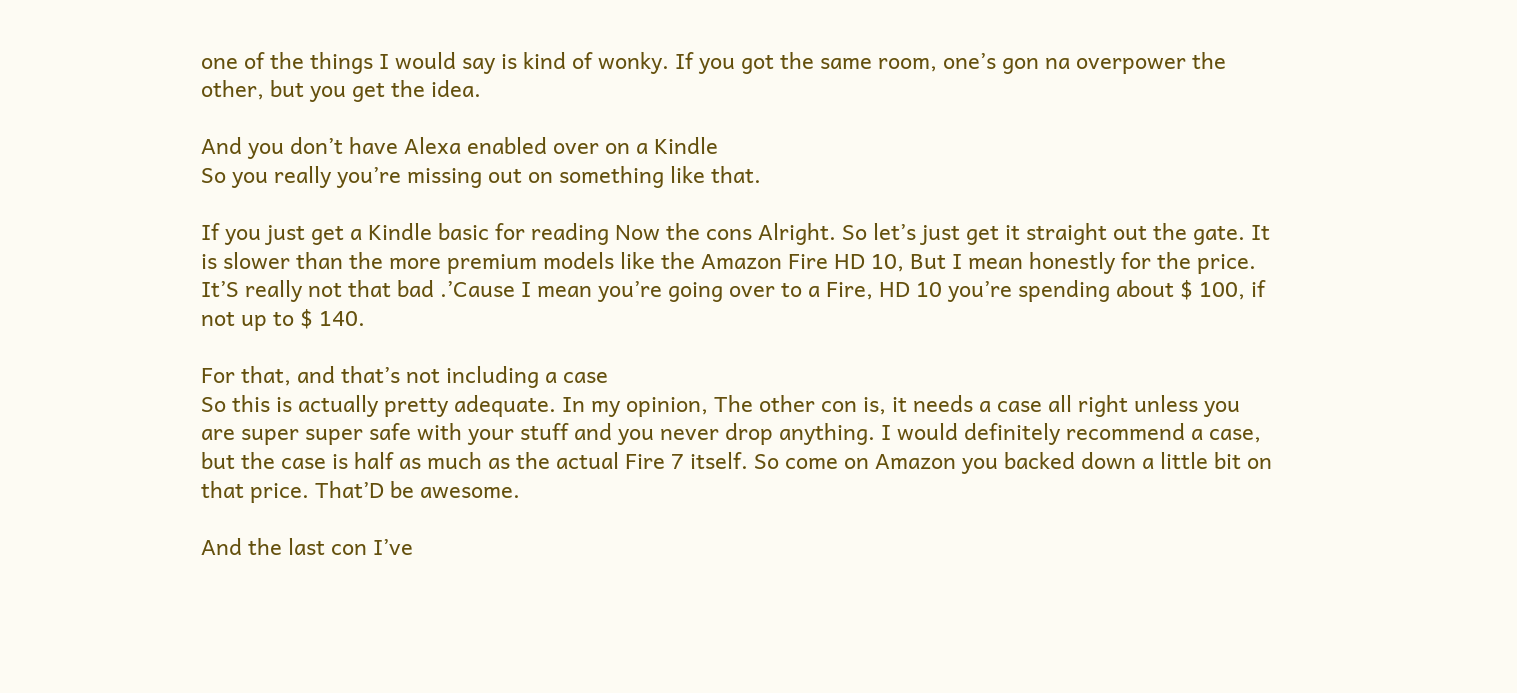one of the things I would say is kind of wonky. If you got the same room, one’s gon na overpower the other, but you get the idea.

And you don’t have Alexa enabled over on a Kindle
So you really you’re missing out on something like that.

If you just get a Kindle basic for reading Now the cons Alright. So let’s just get it straight out the gate. It is slower than the more premium models like the Amazon Fire HD 10, But I mean honestly for the price. It’S really not that bad .’Cause I mean you’re going over to a Fire, HD 10 you’re spending about $ 100, if not up to $ 140.

For that, and that’s not including a case
So this is actually pretty adequate. In my opinion, The other con is, it needs a case all right unless you are super super safe with your stuff and you never drop anything. I would definitely recommend a case, but the case is half as much as the actual Fire 7 itself. So come on Amazon you backed down a little bit on that price. That’D be awesome.

And the last con I’ve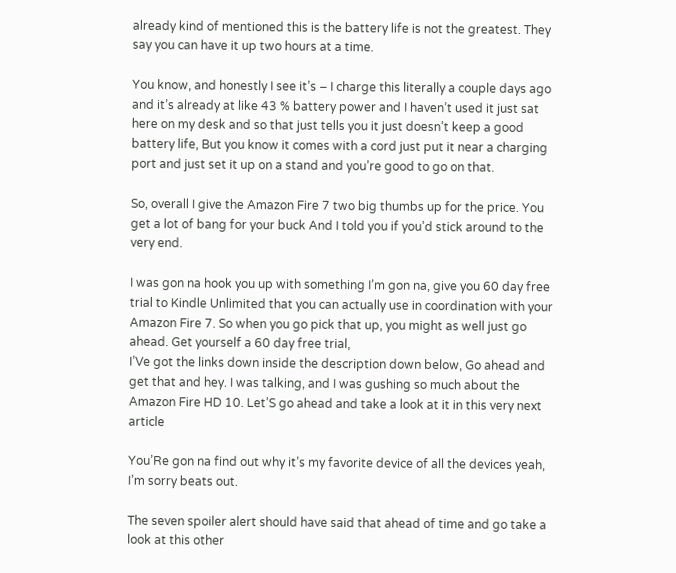already kind of mentioned this is the battery life is not the greatest. They say you can have it up two hours at a time.

You know, and honestly I see it’s – I charge this literally a couple days ago and it’s already at like 43 % battery power and I haven’t used it just sat here on my desk and so that just tells you it just doesn’t keep a good battery life, But you know it comes with a cord just put it near a charging port and just set it up on a stand and you’re good to go on that.

So, overall I give the Amazon Fire 7 two big thumbs up for the price. You get a lot of bang for your buck And I told you if you’d stick around to the very end.

I was gon na hook you up with something I’m gon na, give you 60 day free trial to Kindle Unlimited that you can actually use in coordination with your Amazon Fire 7. So when you go pick that up, you might as well just go ahead. Get yourself a 60 day free trial,
I’Ve got the links down inside the description down below, Go ahead and get that and hey. I was talking, and I was gushing so much about the Amazon Fire HD 10. Let’S go ahead and take a look at it in this very next article

You’Re gon na find out why it’s my favorite device of all the devices yeah, I’m sorry beats out.

The seven spoiler alert should have said that ahead of time and go take a look at this other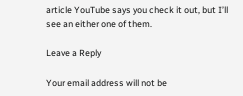article YouTube says you check it out, but I’ll see an either one of them.

Leave a Reply

Your email address will not be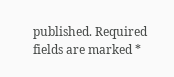published. Required fields are marked *